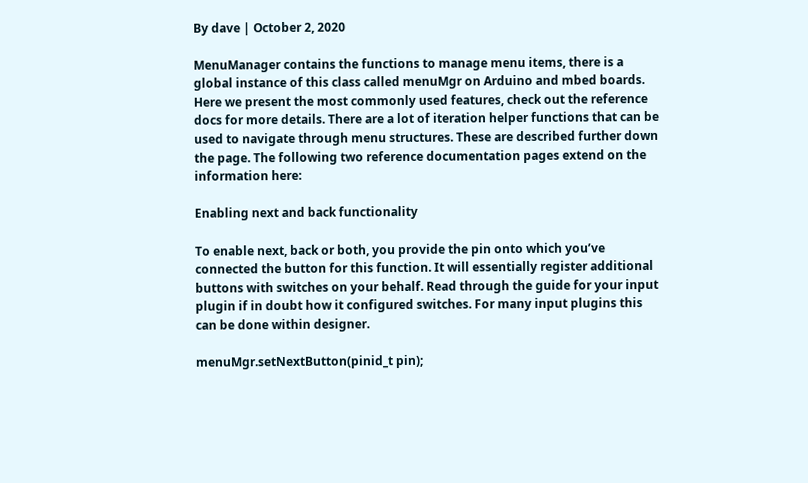By dave | October 2, 2020

MenuManager contains the functions to manage menu items, there is a global instance of this class called menuMgr on Arduino and mbed boards. Here we present the most commonly used features, check out the reference docs for more details. There are a lot of iteration helper functions that can be used to navigate through menu structures. These are described further down the page. The following two reference documentation pages extend on the information here:

Enabling next and back functionality

To enable next, back or both, you provide the pin onto which you’ve connected the button for this function. It will essentially register additional buttons with switches on your behalf. Read through the guide for your input plugin if in doubt how it configured switches. For many input plugins this can be done within designer.

menuMgr.setNextButton(pinid_t pin);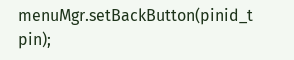menuMgr.setBackButton(pinid_t pin);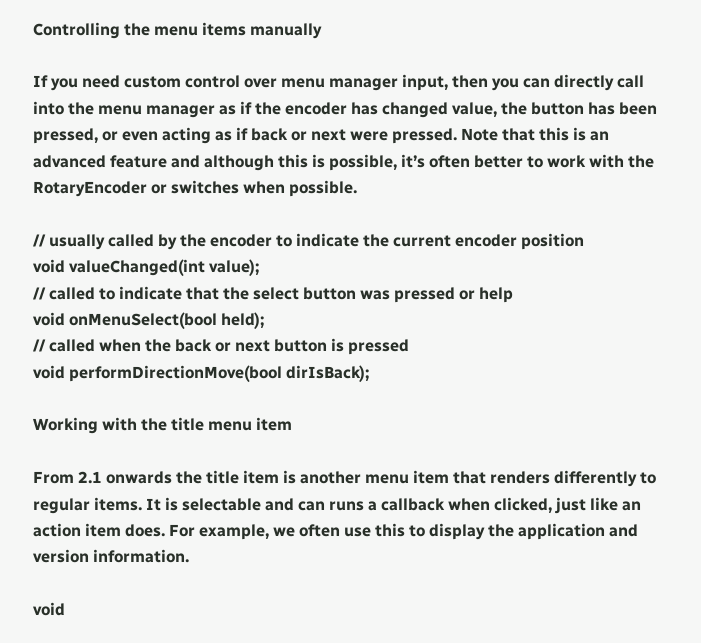Controlling the menu items manually

If you need custom control over menu manager input, then you can directly call into the menu manager as if the encoder has changed value, the button has been pressed, or even acting as if back or next were pressed. Note that this is an advanced feature and although this is possible, it’s often better to work with the RotaryEncoder or switches when possible.

// usually called by the encoder to indicate the current encoder position
void valueChanged(int value);
// called to indicate that the select button was pressed or help
void onMenuSelect(bool held);
// called when the back or next button is pressed
void performDirectionMove(bool dirIsBack);

Working with the title menu item

From 2.1 onwards the title item is another menu item that renders differently to regular items. It is selectable and can runs a callback when clicked, just like an action item does. For example, we often use this to display the application and version information.

void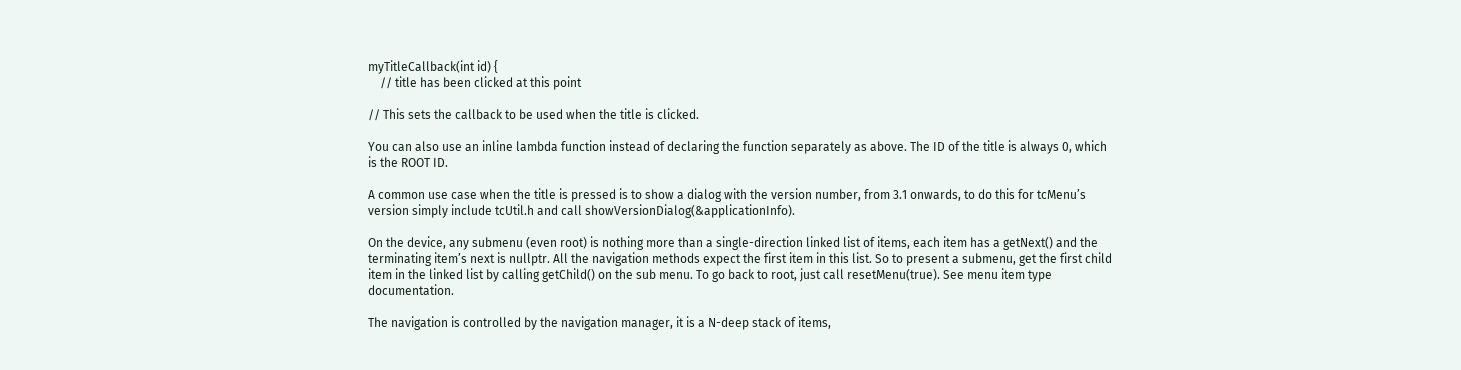myTitleCallback(int id) {
    // title has been clicked at this point

// This sets the callback to be used when the title is clicked.

You can also use an inline lambda function instead of declaring the function separately as above. The ID of the title is always 0, which is the ROOT ID.

A common use case when the title is pressed is to show a dialog with the version number, from 3.1 onwards, to do this for tcMenu’s version simply include tcUtil.h and call showVersionDialog(&applicationInfo).

On the device, any submenu (even root) is nothing more than a single-direction linked list of items, each item has a getNext() and the terminating item’s next is nullptr. All the navigation methods expect the first item in this list. So to present a submenu, get the first child item in the linked list by calling getChild() on the sub menu. To go back to root, just call resetMenu(true). See menu item type documentation.

The navigation is controlled by the navigation manager, it is a N-deep stack of items,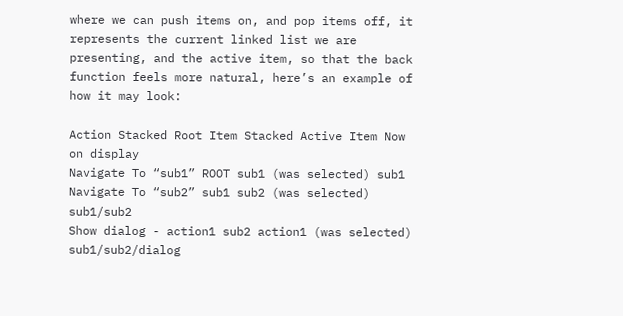where we can push items on, and pop items off, it represents the current linked list we are presenting, and the active item, so that the back function feels more natural, here’s an example of how it may look:

Action Stacked Root Item Stacked Active Item Now on display
Navigate To “sub1” ROOT sub1 (was selected) sub1
Navigate To “sub2” sub1 sub2 (was selected) sub1/sub2
Show dialog - action1 sub2 action1 (was selected) sub1/sub2/dialog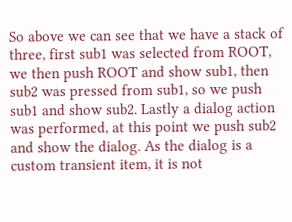So above we can see that we have a stack of three, first sub1 was selected from ROOT, we then push ROOT and show sub1, then sub2 was pressed from sub1, so we push sub1 and show sub2. Lastly a dialog action was performed, at this point we push sub2 and show the dialog. As the dialog is a custom transient item, it is not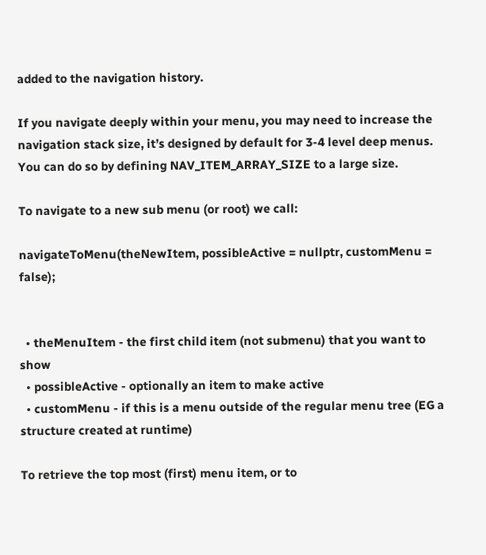added to the navigation history.

If you navigate deeply within your menu, you may need to increase the navigation stack size, it’s designed by default for 3-4 level deep menus. You can do so by defining NAV_ITEM_ARRAY_SIZE to a large size.

To navigate to a new sub menu (or root) we call:

navigateToMenu(theNewItem, possibleActive = nullptr, customMenu = false);


  • theMenuItem - the first child item (not submenu) that you want to show
  • possibleActive - optionally an item to make active
  • customMenu - if this is a menu outside of the regular menu tree (EG a structure created at runtime)

To retrieve the top most (first) menu item, or to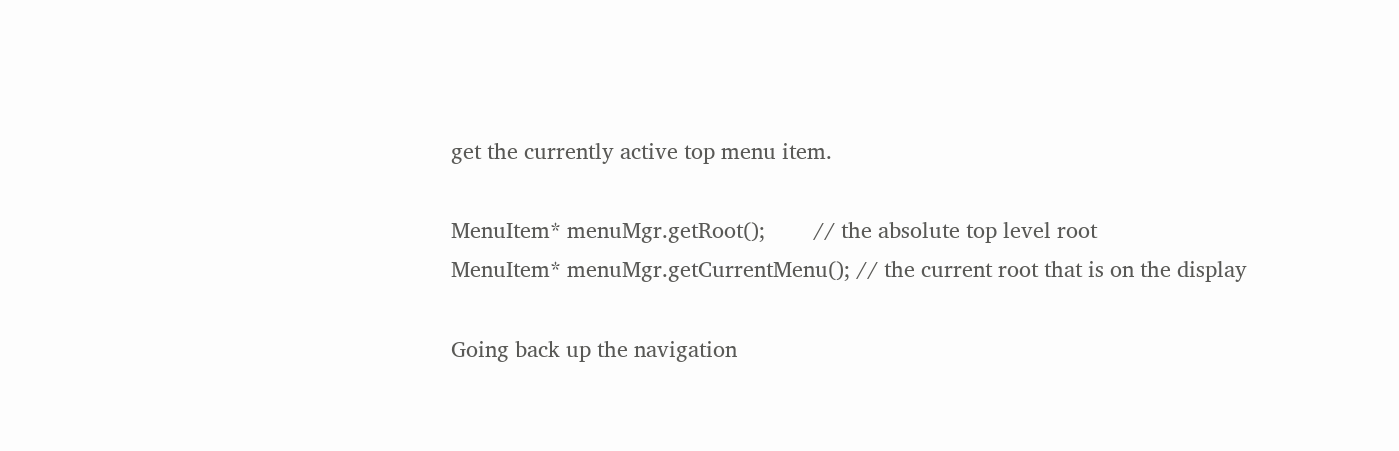get the currently active top menu item.

MenuItem* menuMgr.getRoot();        // the absolute top level root
MenuItem* menuMgr.getCurrentMenu(); // the current root that is on the display

Going back up the navigation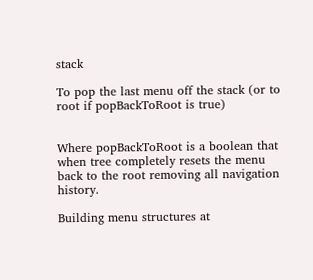stack

To pop the last menu off the stack (or to root if popBackToRoot is true)


Where popBackToRoot is a boolean that when tree completely resets the menu back to the root removing all navigation history.

Building menu structures at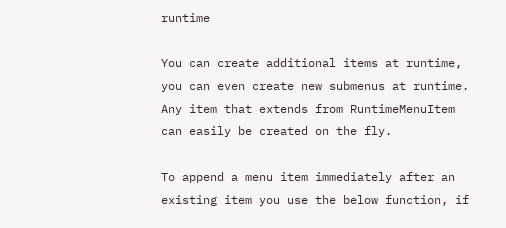runtime

You can create additional items at runtime, you can even create new submenus at runtime. Any item that extends from RuntimeMenuItem can easily be created on the fly.

To append a menu item immediately after an existing item you use the below function, if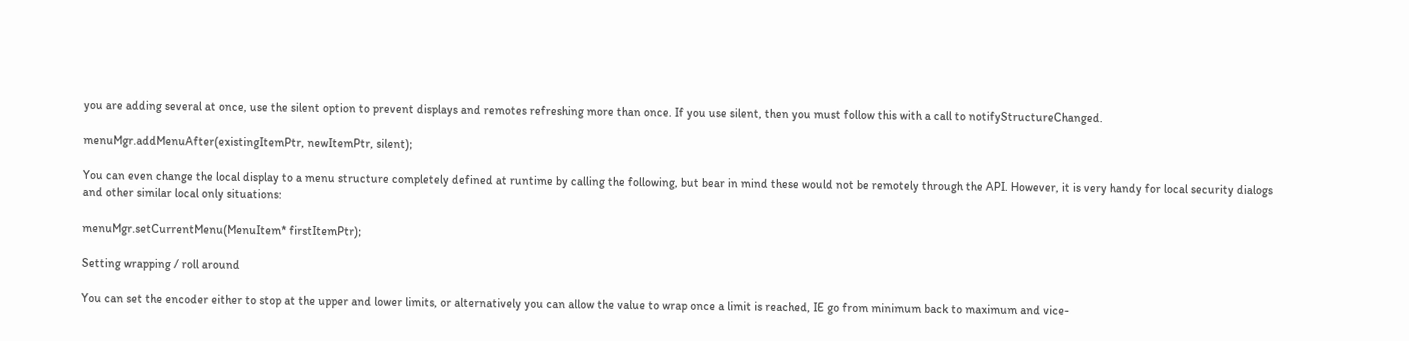you are adding several at once, use the silent option to prevent displays and remotes refreshing more than once. If you use silent, then you must follow this with a call to notifyStructureChanged.

menuMgr.addMenuAfter(existingItemPtr, newItemPtr, silent);

You can even change the local display to a menu structure completely defined at runtime by calling the following, but bear in mind these would not be remotely through the API. However, it is very handy for local security dialogs and other similar local only situations:

menuMgr.setCurrentMenu(MenuItem* firstItemPtr);

Setting wrapping / roll around

You can set the encoder either to stop at the upper and lower limits, or alternatively you can allow the value to wrap once a limit is reached, IE go from minimum back to maximum and vice-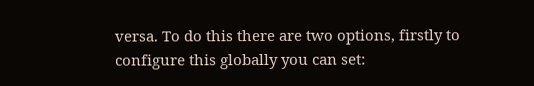versa. To do this there are two options, firstly to configure this globally you can set: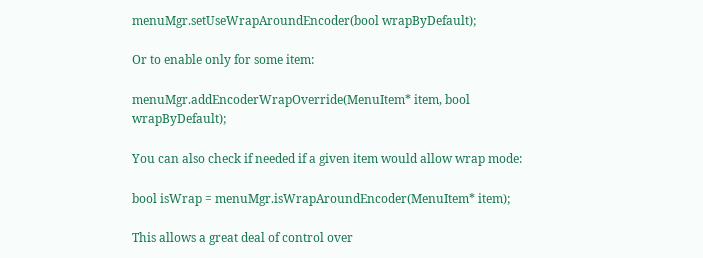menuMgr.setUseWrapAroundEncoder(bool wrapByDefault);

Or to enable only for some item:

menuMgr.addEncoderWrapOverride(MenuItem* item, bool wrapByDefault);

You can also check if needed if a given item would allow wrap mode:

bool isWrap = menuMgr.isWrapAroundEncoder(MenuItem* item);

This allows a great deal of control over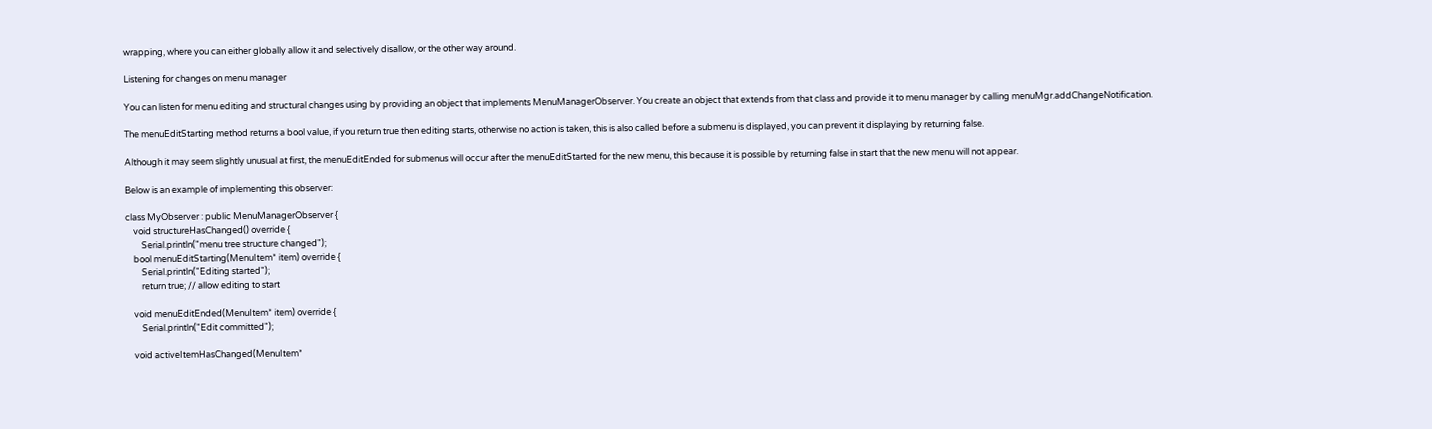wrapping, where you can either globally allow it and selectively disallow, or the other way around.

Listening for changes on menu manager

You can listen for menu editing and structural changes using by providing an object that implements MenuManagerObserver. You create an object that extends from that class and provide it to menu manager by calling menuMgr.addChangeNotification.

The menuEditStarting method returns a bool value, if you return true then editing starts, otherwise no action is taken, this is also called before a submenu is displayed, you can prevent it displaying by returning false.

Although it may seem slightly unusual at first, the menuEditEnded for submenus will occur after the menuEditStarted for the new menu, this because it is possible by returning false in start that the new menu will not appear.

Below is an example of implementing this observer:

class MyObserver : public MenuManagerObserver {
    void structureHasChanged() override {
        Serial.println("menu tree structure changed");
    bool menuEditStarting(MenuItem* item) override {
        Serial.println("Editing started");
        return true; // allow editing to start

    void menuEditEnded(MenuItem* item) override {
        Serial.println("Edit committed");

    void activeItemHasChanged(MenuItem*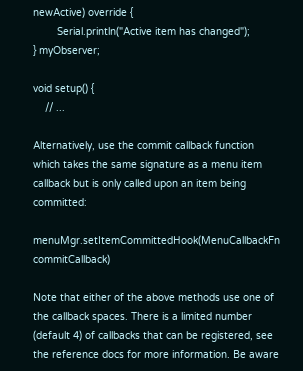newActive) override {
        Serial.println("Active item has changed");
} myObserver;

void setup() {
    // ...

Alternatively, use the commit callback function which takes the same signature as a menu item callback but is only called upon an item being committed:

menuMgr.setItemCommittedHook(MenuCallbackFn commitCallback)

Note that either of the above methods use one of the callback spaces. There is a limited number (default 4) of callbacks that can be registered, see the reference docs for more information. Be aware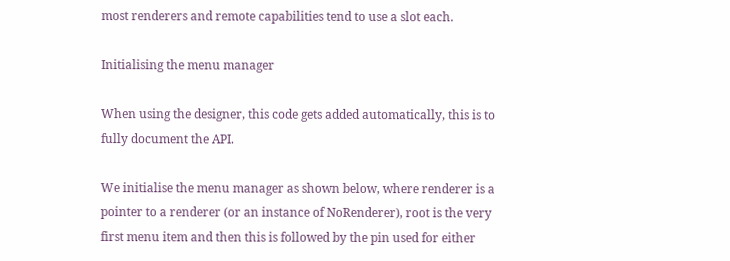most renderers and remote capabilities tend to use a slot each.

Initialising the menu manager

When using the designer, this code gets added automatically, this is to fully document the API.

We initialise the menu manager as shown below, where renderer is a pointer to a renderer (or an instance of NoRenderer), root is the very first menu item and then this is followed by the pin used for either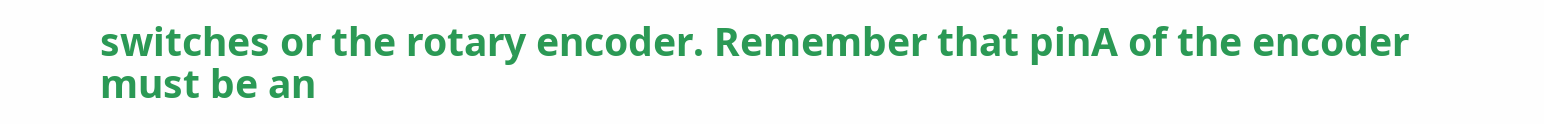switches or the rotary encoder. Remember that pinA of the encoder must be an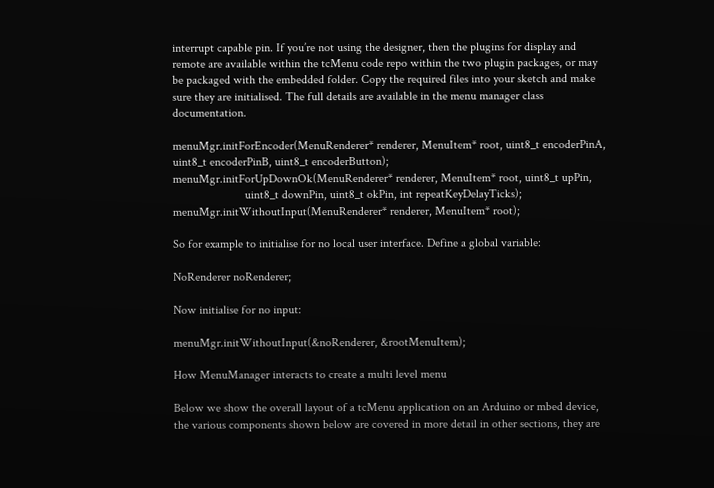interrupt capable pin. If you’re not using the designer, then the plugins for display and remote are available within the tcMenu code repo within the two plugin packages, or may be packaged with the embedded folder. Copy the required files into your sketch and make sure they are initialised. The full details are available in the menu manager class documentation.

menuMgr.initForEncoder(MenuRenderer* renderer, MenuItem* root, uint8_t encoderPinA, uint8_t encoderPinB, uint8_t encoderButton);
menuMgr.initForUpDownOk(MenuRenderer* renderer, MenuItem* root, uint8_t upPin,
                        uint8_t downPin, uint8_t okPin, int repeatKeyDelayTicks);
menuMgr.initWithoutInput(MenuRenderer* renderer, MenuItem* root);

So for example to initialise for no local user interface. Define a global variable:

NoRenderer noRenderer;

Now initialise for no input:

menuMgr.initWithoutInput(&noRenderer, &rootMenuItem);

How MenuManager interacts to create a multi level menu

Below we show the overall layout of a tcMenu application on an Arduino or mbed device, the various components shown below are covered in more detail in other sections, they are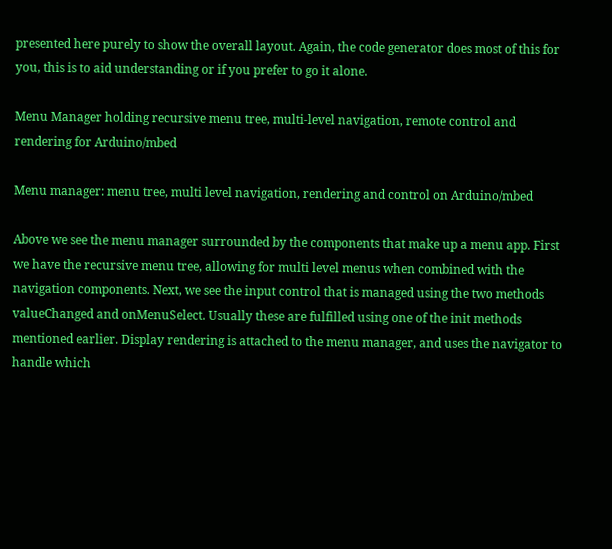presented here purely to show the overall layout. Again, the code generator does most of this for you, this is to aid understanding or if you prefer to go it alone.

Menu Manager holding recursive menu tree, multi-level navigation, remote control and rendering for Arduino/mbed

Menu manager: menu tree, multi level navigation, rendering and control on Arduino/mbed

Above we see the menu manager surrounded by the components that make up a menu app. First we have the recursive menu tree, allowing for multi level menus when combined with the navigation components. Next, we see the input control that is managed using the two methods valueChanged and onMenuSelect. Usually these are fulfilled using one of the init methods mentioned earlier. Display rendering is attached to the menu manager, and uses the navigator to handle which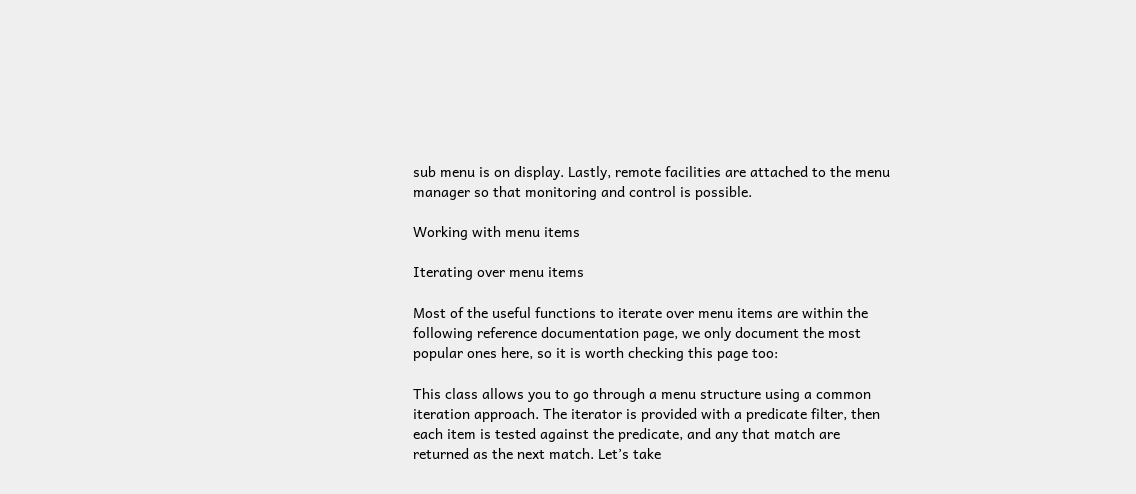sub menu is on display. Lastly, remote facilities are attached to the menu manager so that monitoring and control is possible.

Working with menu items

Iterating over menu items

Most of the useful functions to iterate over menu items are within the following reference documentation page, we only document the most popular ones here, so it is worth checking this page too:

This class allows you to go through a menu structure using a common iteration approach. The iterator is provided with a predicate filter, then each item is tested against the predicate, and any that match are returned as the next match. Let’s take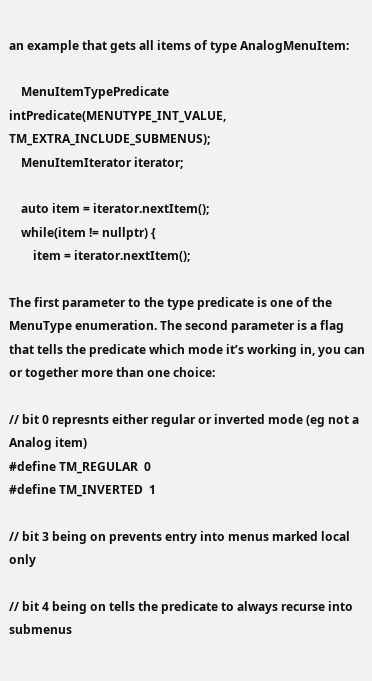an example that gets all items of type AnalogMenuItem:

    MenuItemTypePredicate intPredicate(MENUTYPE_INT_VALUE, TM_EXTRA_INCLUDE_SUBMENUS);
    MenuItemIterator iterator;

    auto item = iterator.nextItem();
    while(item != nullptr) {
        item = iterator.nextItem();

The first parameter to the type predicate is one of the MenuType enumeration. The second parameter is a flag that tells the predicate which mode it’s working in, you can or together more than one choice:

// bit 0 represnts either regular or inverted mode (eg not a Analog item)
#define TM_REGULAR  0
#define TM_INVERTED  1

// bit 3 being on prevents entry into menus marked local only

// bit 4 being on tells the predicate to always recurse into submenus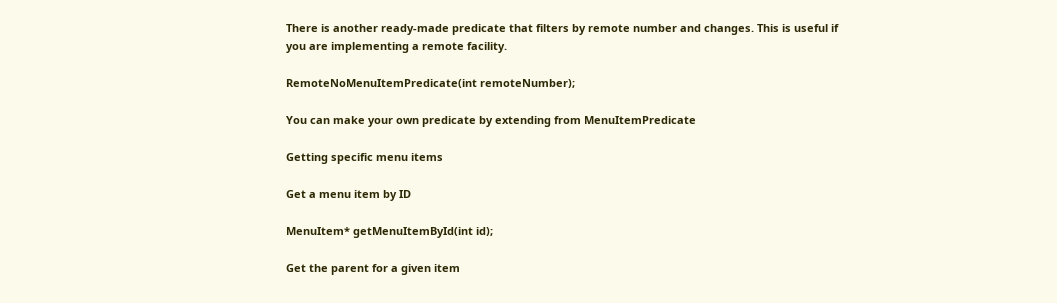There is another ready-made predicate that filters by remote number and changes. This is useful if you are implementing a remote facility.

RemoteNoMenuItemPredicate(int remoteNumber);

You can make your own predicate by extending from MenuItemPredicate

Getting specific menu items

Get a menu item by ID

MenuItem* getMenuItemById(int id);

Get the parent for a given item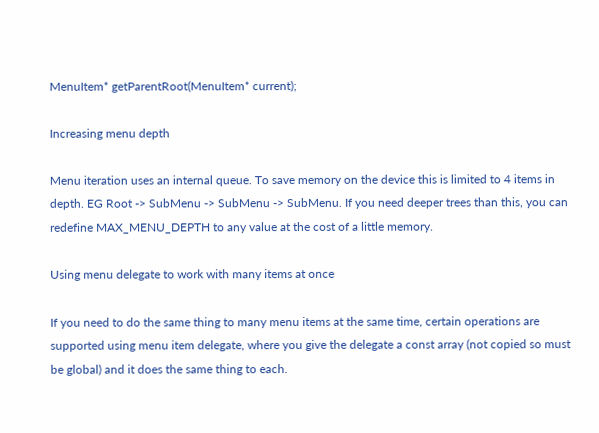MenuItem* getParentRoot(MenuItem* current);

Increasing menu depth

Menu iteration uses an internal queue. To save memory on the device this is limited to 4 items in depth. EG Root -> SubMenu -> SubMenu -> SubMenu. If you need deeper trees than this, you can redefine MAX_MENU_DEPTH to any value at the cost of a little memory.

Using menu delegate to work with many items at once

If you need to do the same thing to many menu items at the same time, certain operations are supported using menu item delegate, where you give the delegate a const array (not copied so must be global) and it does the same thing to each.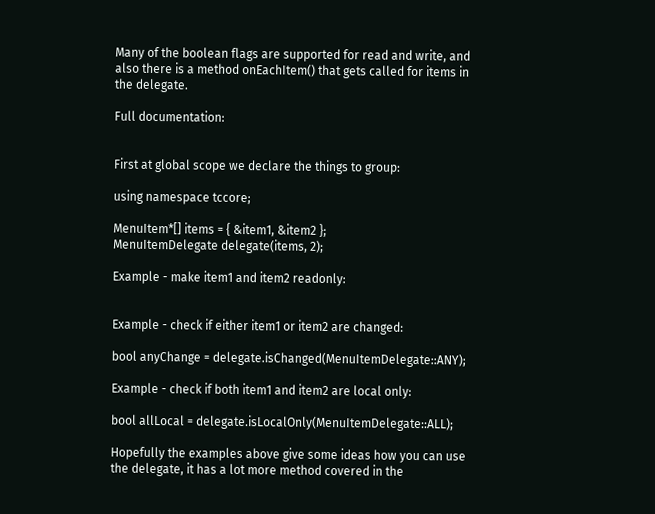Many of the boolean flags are supported for read and write, and also there is a method onEachItem() that gets called for items in the delegate.

Full documentation:


First at global scope we declare the things to group:

using namespace tccore;

MenuItem*[] items = { &item1, &item2 };
MenuItemDelegate delegate(items, 2);

Example - make item1 and item2 readonly:


Example - check if either item1 or item2 are changed:

bool anyChange = delegate.isChanged(MenuItemDelegate::ANY);

Example - check if both item1 and item2 are local only:

bool allLocal = delegate.isLocalOnly(MenuItemDelegate::ALL);

Hopefully the examples above give some ideas how you can use the delegate, it has a lot more method covered in the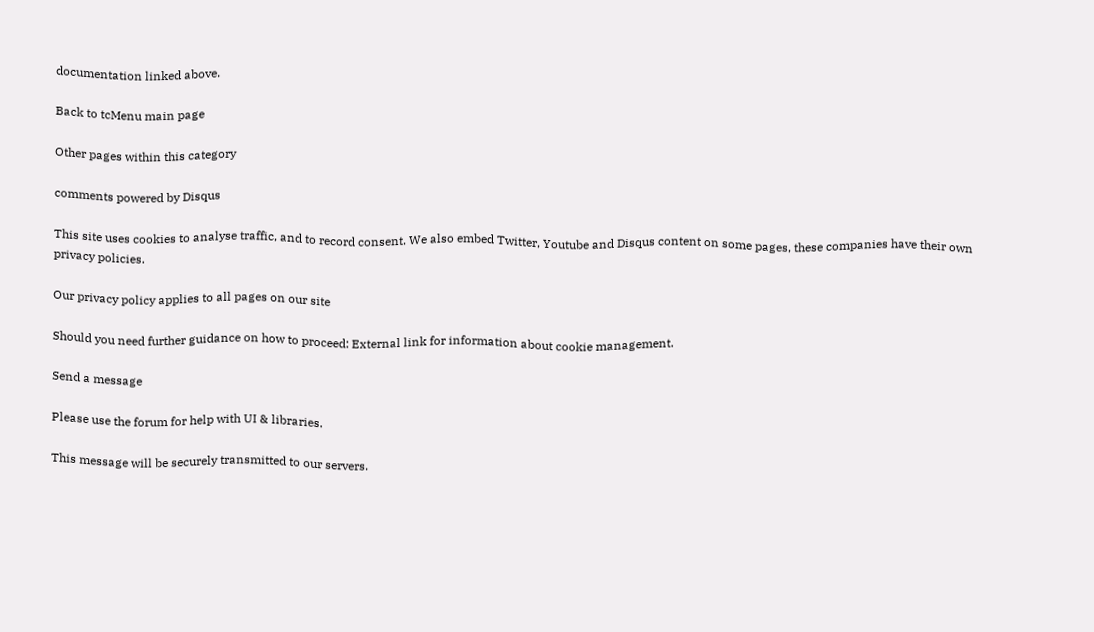documentation linked above.

Back to tcMenu main page

Other pages within this category

comments powered by Disqus

This site uses cookies to analyse traffic, and to record consent. We also embed Twitter, Youtube and Disqus content on some pages, these companies have their own privacy policies.

Our privacy policy applies to all pages on our site

Should you need further guidance on how to proceed: External link for information about cookie management.

Send a message

Please use the forum for help with UI & libraries.

This message will be securely transmitted to our servers.